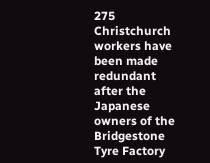275 Christchurch workers have been made redundant after the Japanese owners of the Bridgestone Tyre Factory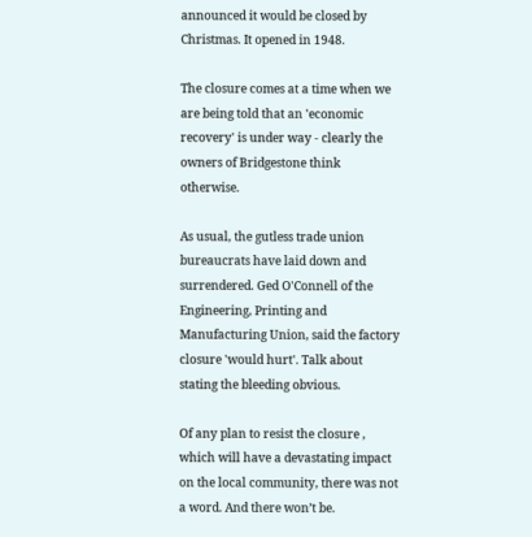announced it would be closed by Christmas. It opened in 1948.

The closure comes at a time when we are being told that an 'economic recovery' is under way - clearly the owners of Bridgestone think otherwise.

As usual, the gutless trade union bureaucrats have laid down and surrendered. Ged O'Connell of the Engineering, Printing and Manufacturing Union, said the factory closure 'would hurt'. Talk about stating the bleeding obvious.

Of any plan to resist the closure , which will have a devastating impact on the local community, there was not a word. And there won’t be.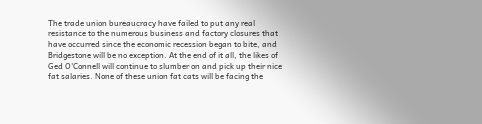The trade union bureaucracy have failed to put any real resistance to the numerous business and factory closures that have occurred since the economic recession began to bite, and Bridgestone will be no exception. At the end of it all, the likes of Ged O'Connell will continue to slumber on and pick up their nice fat salaries. None of these union fat cats will be facing the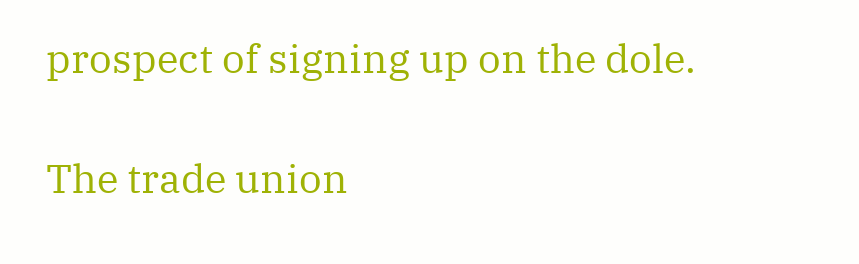prospect of signing up on the dole.

The trade union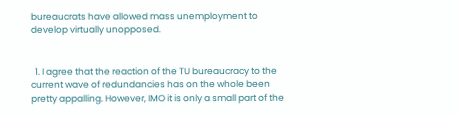bureaucrats have allowed mass unemployment to develop virtually unopposed.


  1. I agree that the reaction of the TU bureaucracy to the current wave of redundancies has on the whole been pretty appalling. However, IMO it is only a small part of the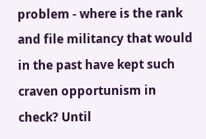problem - where is the rank and file militancy that would in the past have kept such craven opportunism in check? Until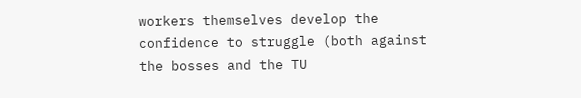workers themselves develop the confidence to struggle (both against the bosses and the TU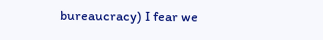bureaucracy) I fear we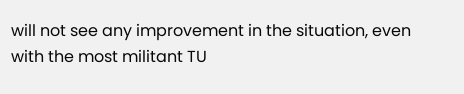will not see any improvement in the situation, even with the most militant TU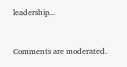leadership...


Comments are moderated.